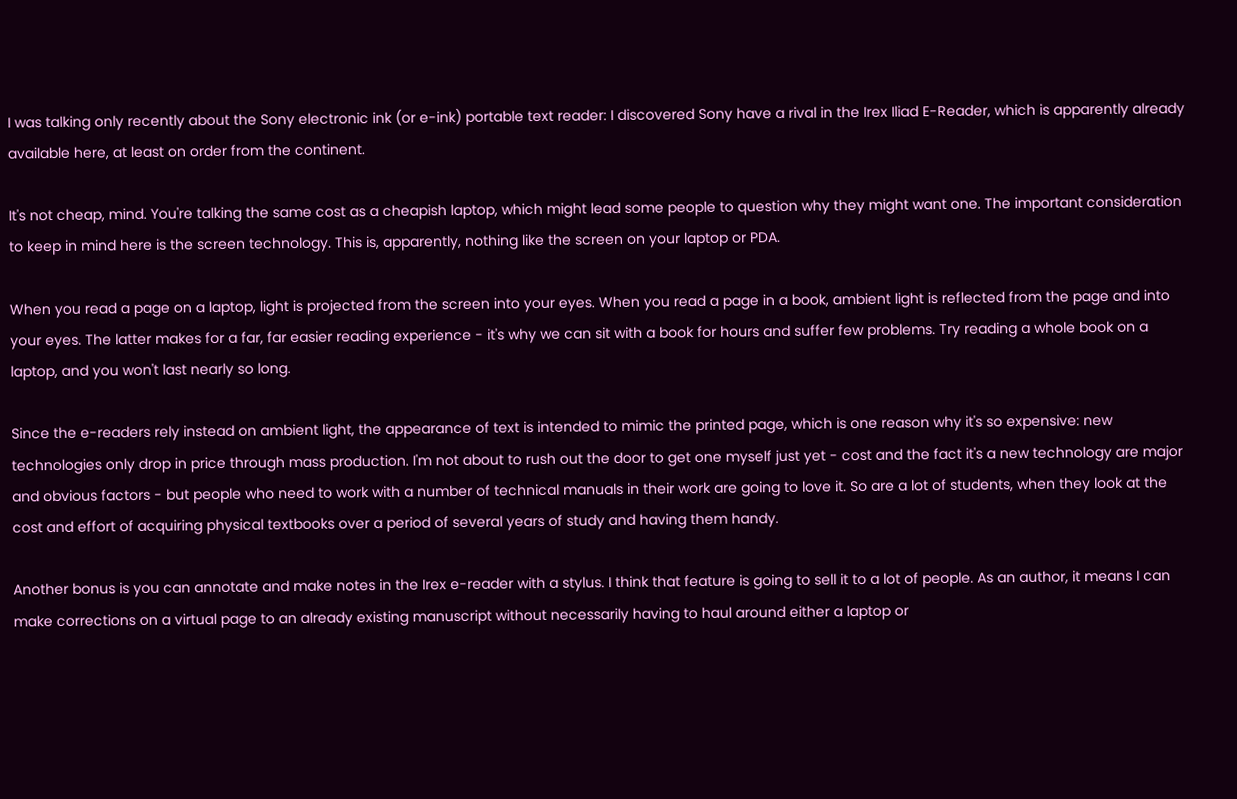I was talking only recently about the Sony electronic ink (or e-ink) portable text reader: I discovered Sony have a rival in the Irex Iliad E-Reader, which is apparently already available here, at least on order from the continent.

It's not cheap, mind. You're talking the same cost as a cheapish laptop, which might lead some people to question why they might want one. The important consideration to keep in mind here is the screen technology. This is, apparently, nothing like the screen on your laptop or PDA.

When you read a page on a laptop, light is projected from the screen into your eyes. When you read a page in a book, ambient light is reflected from the page and into your eyes. The latter makes for a far, far easier reading experience - it's why we can sit with a book for hours and suffer few problems. Try reading a whole book on a laptop, and you won't last nearly so long.

Since the e-readers rely instead on ambient light, the appearance of text is intended to mimic the printed page, which is one reason why it's so expensive: new technologies only drop in price through mass production. I'm not about to rush out the door to get one myself just yet - cost and the fact it's a new technology are major and obvious factors - but people who need to work with a number of technical manuals in their work are going to love it. So are a lot of students, when they look at the cost and effort of acquiring physical textbooks over a period of several years of study and having them handy.

Another bonus is you can annotate and make notes in the Irex e-reader with a stylus. I think that feature is going to sell it to a lot of people. As an author, it means I can make corrections on a virtual page to an already existing manuscript without necessarily having to haul around either a laptop or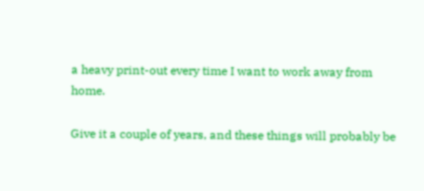a heavy print-out every time I want to work away from home.

Give it a couple of years, and these things will probably be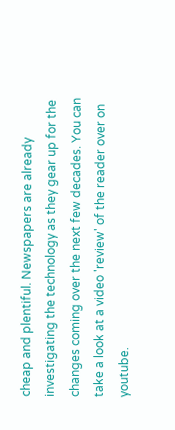cheap and plentiful. Newspapers are already investigating the technology as they gear up for the changes coming over the next few decades. You can take a look at a video 'review' of the reader over on youtube.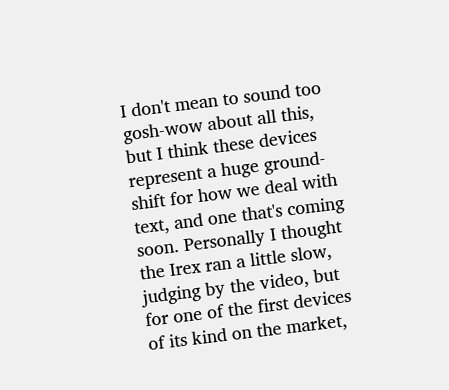I don't mean to sound too gosh-wow about all this, but I think these devices represent a huge ground-shift for how we deal with text, and one that's coming soon. Personally I thought the Irex ran a little slow, judging by the video, but for one of the first devices of its kind on the market,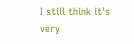I still think it's very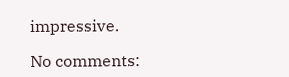impressive.

No comments: